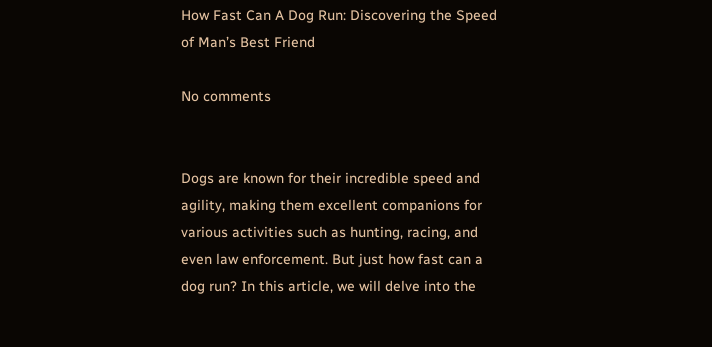How Fast Can A Dog Run: Discovering the Speed of Man’s Best Friend

No comments


Dogs are known for their incredible speed and agility, making them excellent companions for various activities such as hunting, racing, and even law enforcement. But just how fast can a dog run? In this article, we will delve into the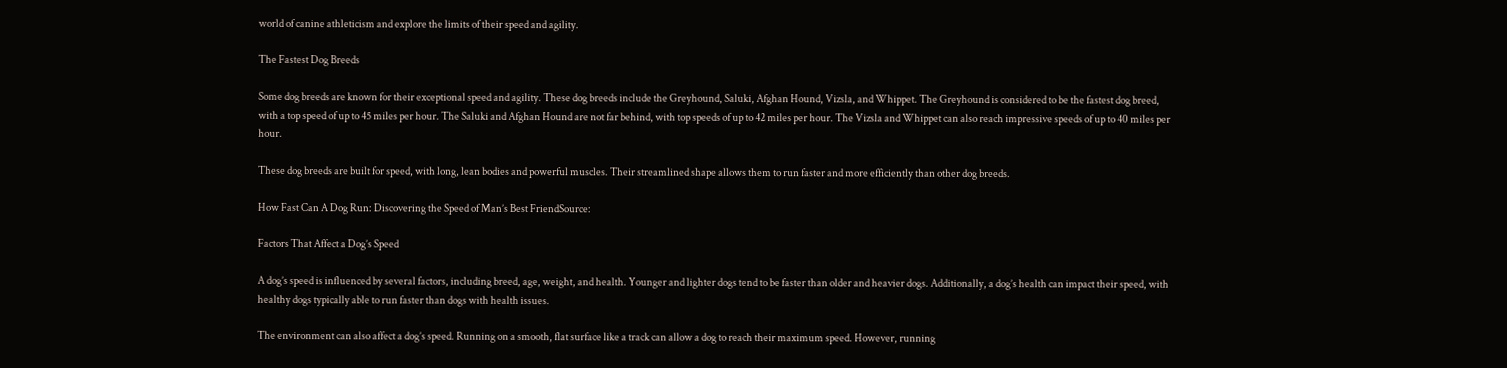world of canine athleticism and explore the limits of their speed and agility.

The Fastest Dog Breeds

Some dog breeds are known for their exceptional speed and agility. These dog breeds include the Greyhound, Saluki, Afghan Hound, Vizsla, and Whippet. The Greyhound is considered to be the fastest dog breed, with a top speed of up to 45 miles per hour. The Saluki and Afghan Hound are not far behind, with top speeds of up to 42 miles per hour. The Vizsla and Whippet can also reach impressive speeds of up to 40 miles per hour.

These dog breeds are built for speed, with long, lean bodies and powerful muscles. Their streamlined shape allows them to run faster and more efficiently than other dog breeds.

How Fast Can A Dog Run: Discovering the Speed of Man’s Best FriendSource:

Factors That Affect a Dog’s Speed

A dog’s speed is influenced by several factors, including breed, age, weight, and health. Younger and lighter dogs tend to be faster than older and heavier dogs. Additionally, a dog’s health can impact their speed, with healthy dogs typically able to run faster than dogs with health issues.

The environment can also affect a dog’s speed. Running on a smooth, flat surface like a track can allow a dog to reach their maximum speed. However, running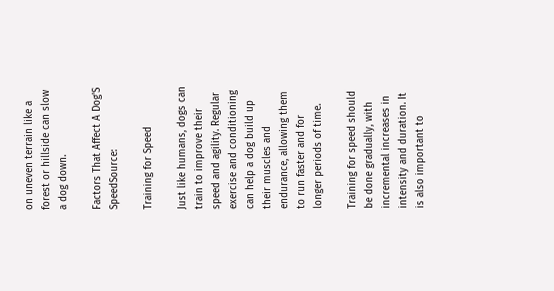on uneven terrain like a forest or hillside can slow a dog down.

Factors That Affect A Dog'S SpeedSource:

Training for Speed

Just like humans, dogs can train to improve their speed and agility. Regular exercise and conditioning can help a dog build up their muscles and endurance, allowing them to run faster and for longer periods of time.

Training for speed should be done gradually, with incremental increases in intensity and duration. It is also important to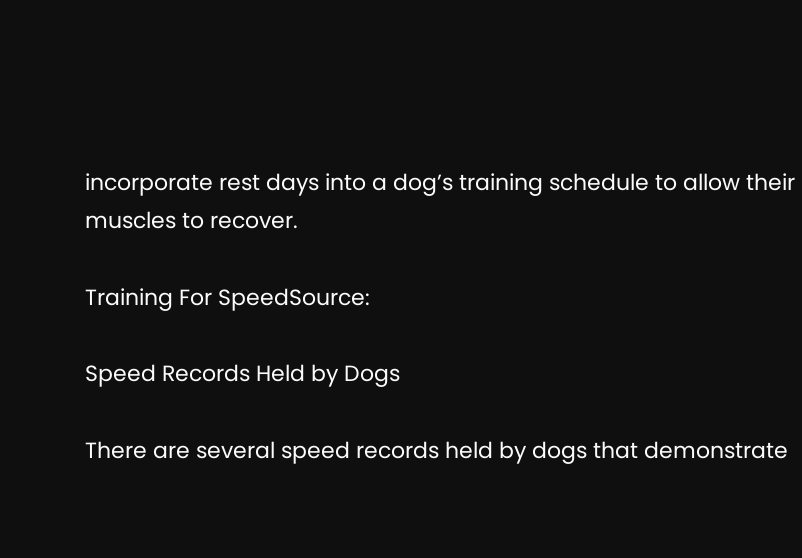incorporate rest days into a dog’s training schedule to allow their muscles to recover.

Training For SpeedSource:

Speed Records Held by Dogs

There are several speed records held by dogs that demonstrate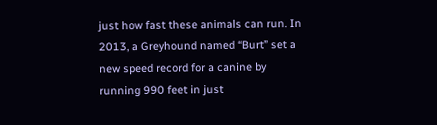just how fast these animals can run. In 2013, a Greyhound named “Burt” set a new speed record for a canine by running 990 feet in just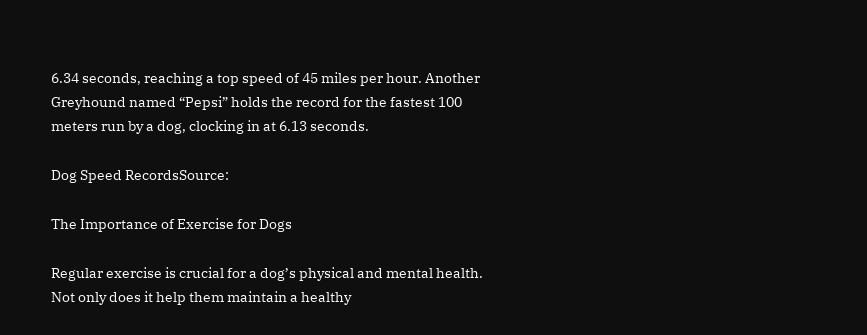6.34 seconds, reaching a top speed of 45 miles per hour. Another Greyhound named “Pepsi” holds the record for the fastest 100 meters run by a dog, clocking in at 6.13 seconds.

Dog Speed RecordsSource:

The Importance of Exercise for Dogs

Regular exercise is crucial for a dog’s physical and mental health. Not only does it help them maintain a healthy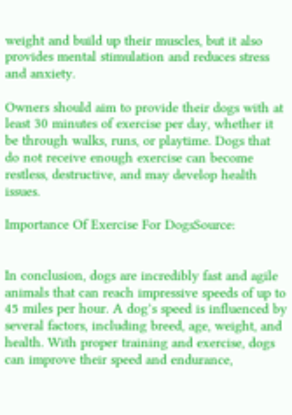weight and build up their muscles, but it also provides mental stimulation and reduces stress and anxiety.

Owners should aim to provide their dogs with at least 30 minutes of exercise per day, whether it be through walks, runs, or playtime. Dogs that do not receive enough exercise can become restless, destructive, and may develop health issues.

Importance Of Exercise For DogsSource:


In conclusion, dogs are incredibly fast and agile animals that can reach impressive speeds of up to 45 miles per hour. A dog’s speed is influenced by several factors, including breed, age, weight, and health. With proper training and exercise, dogs can improve their speed and endurance,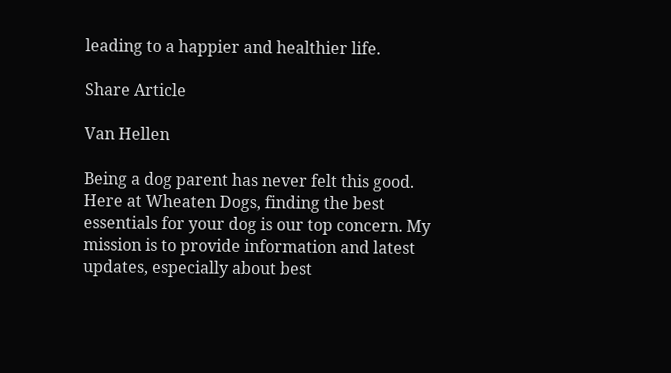leading to a happier and healthier life.

Share Article

Van Hellen

Being a dog parent has never felt this good. Here at Wheaten Dogs, finding the best essentials for your dog is our top concern. My mission is to provide information and latest updates, especially about best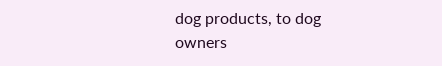dog products, to dog owners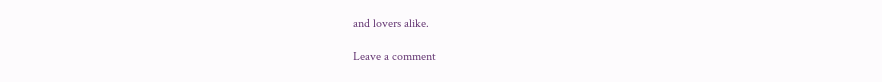and lovers alike.

Leave a comment